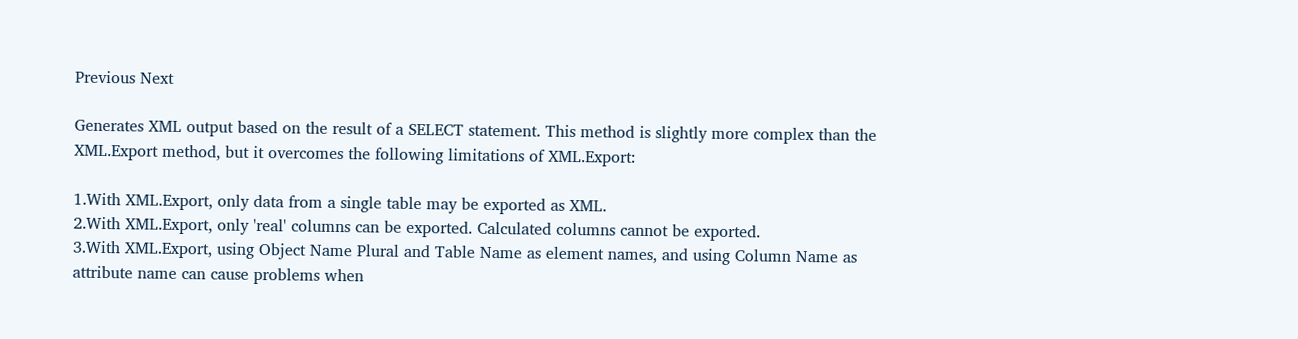Previous Next

Generates XML output based on the result of a SELECT statement. This method is slightly more complex than the XML.Export method, but it overcomes the following limitations of XML.Export:

1.With XML.Export, only data from a single table may be exported as XML.
2.With XML.Export, only 'real' columns can be exported. Calculated columns cannot be exported.
3.With XML.Export, using Object Name Plural and Table Name as element names, and using Column Name as attribute name can cause problems when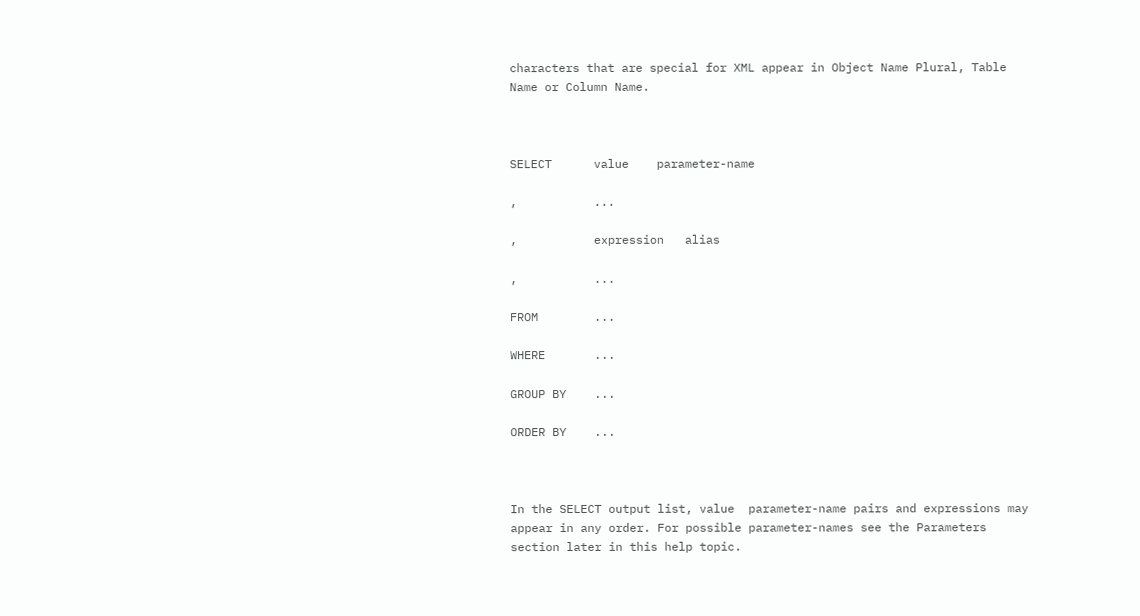characters that are special for XML appear in Object Name Plural, Table Name or Column Name.



SELECT      value    parameter-name

,           ...

,           expression   alias

,           ...

FROM        ...

WHERE       ...

GROUP BY    ...

ORDER BY    ...



In the SELECT output list, value  parameter-name pairs and expressions may appear in any order. For possible parameter-names see the Parameters section later in this help topic.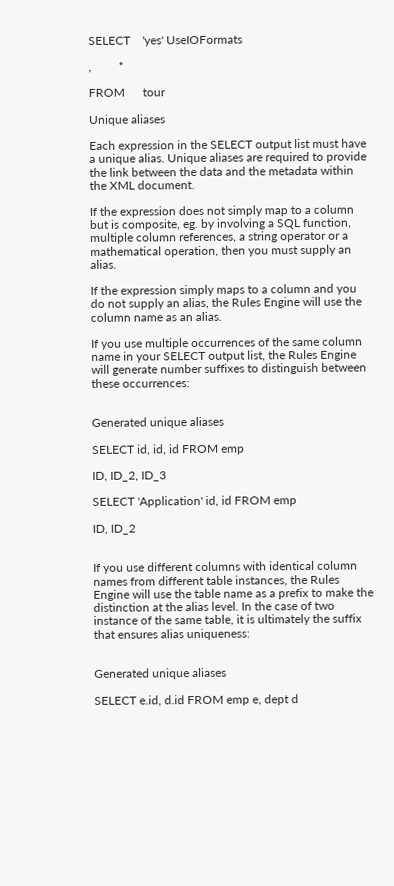SELECT    'yes' UseIOFormats

,         *

FROM      tour

Unique aliases

Each expression in the SELECT output list must have a unique alias. Unique aliases are required to provide the link between the data and the metadata within the XML document.

If the expression does not simply map to a column but is composite, eg. by involving a SQL function, multiple column references, a string operator or a mathematical operation, then you must supply an alias.

If the expression simply maps to a column and you do not supply an alias, the Rules Engine will use the column name as an alias.

If you use multiple occurrences of the same column name in your SELECT output list, the Rules Engine will generate number suffixes to distinguish between these occurrences:


Generated unique aliases

SELECT id, id, id FROM emp

ID, ID_2, ID_3

SELECT 'Application' id, id FROM emp

ID, ID_2


If you use different columns with identical column names from different table instances, the Rules Engine will use the table name as a prefix to make the distinction at the alias level. In the case of two instance of the same table, it is ultimately the suffix that ensures alias uniqueness:


Generated unique aliases

SELECT e.id, d.id FROM emp e, dept d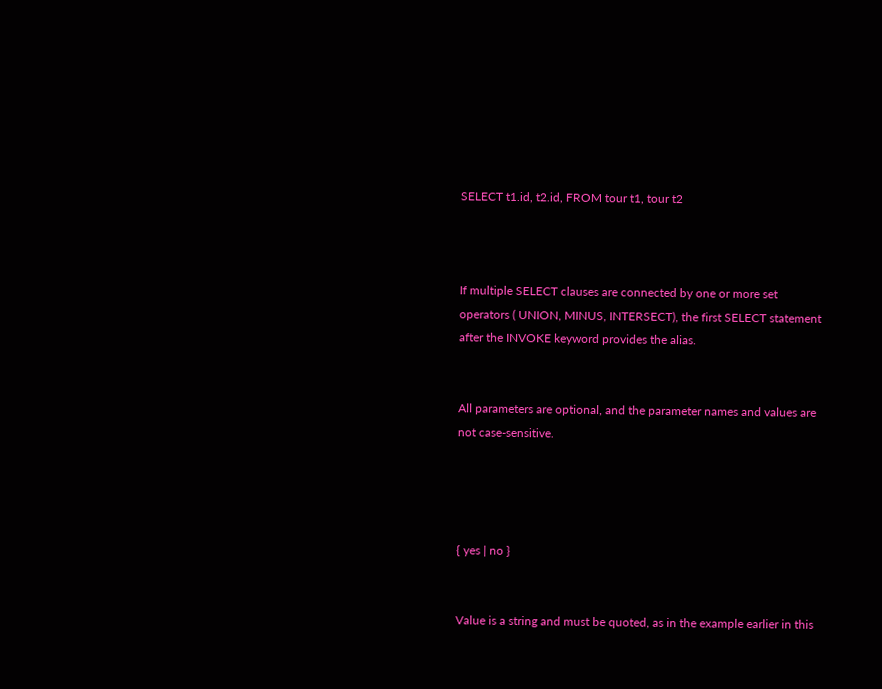SELECT t1.id, t2.id, FROM tour t1, tour t2



If multiple SELECT clauses are connected by one or more set operators ( UNION, MINUS, INTERSECT), the first SELECT statement after the INVOKE keyword provides the alias.


All parameters are optional, and the parameter names and values are not case-sensitive.




{ yes | no }


Value is a string and must be quoted, as in the example earlier in this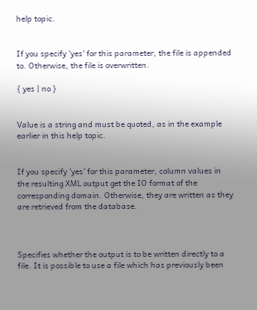help topic.


If you specify 'yes' for this parameter, the file is appended to. Otherwise, the file is overwritten.

{ yes | no }


Value is a string and must be quoted, as in the example earlier in this help topic.


If you specify 'yes' for this parameter, column values in the resulting XML output get the IO format of the corresponding domain. Otherwise, they are written as they are retrieved from the database.



Specifies whether the output is to be written directly to a file. It is possible to use a file which has previously been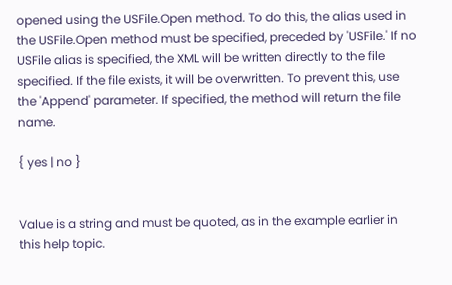opened using the USFile.Open method. To do this, the alias used in the USFile.Open method must be specified, preceded by 'USFile.' If no USFile alias is specified, the XML will be written directly to the file specified. If the file exists, it will be overwritten. To prevent this, use the 'Append' parameter. If specified, the method will return the file name.

{ yes | no }


Value is a string and must be quoted, as in the example earlier in this help topic.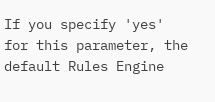If you specify 'yes' for this parameter, the default Rules Engine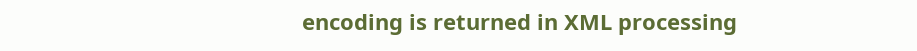encoding is returned in XML processing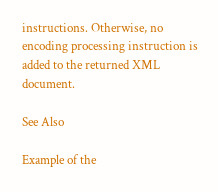instructions. Otherwise, no encoding processing instruction is added to the returned XML document.

See Also

Example of the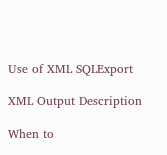Use of XML SQLExport

XML Output Description

When to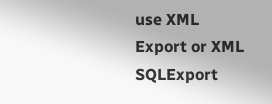use XML Export or XML SQLExport